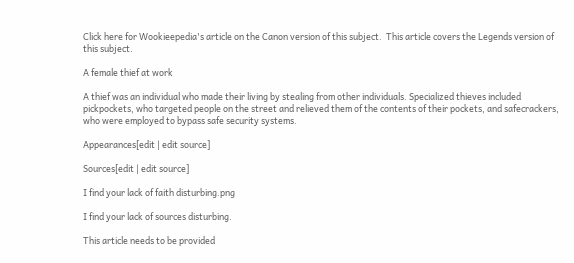Click here for Wookieepedia's article on the Canon version of this subject.  This article covers the Legends version of this subject.

A female thief at work

A thief was an individual who made their living by stealing from other individuals. Specialized thieves included pickpockets, who targeted people on the street and relieved them of the contents of their pockets, and safecrackers, who were employed to bypass safe security systems.

Appearances[edit | edit source]

Sources[edit | edit source]

I find your lack of faith disturbing.png

I find your lack of sources disturbing.

This article needs to be provided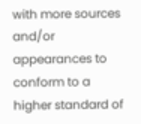with more sources and/or appearances to conform to a higher standard of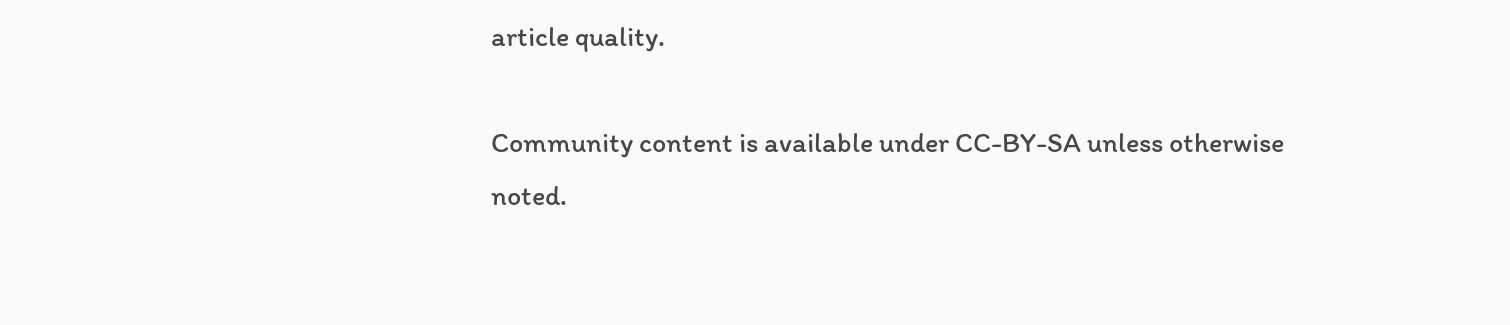article quality.

Community content is available under CC-BY-SA unless otherwise noted.